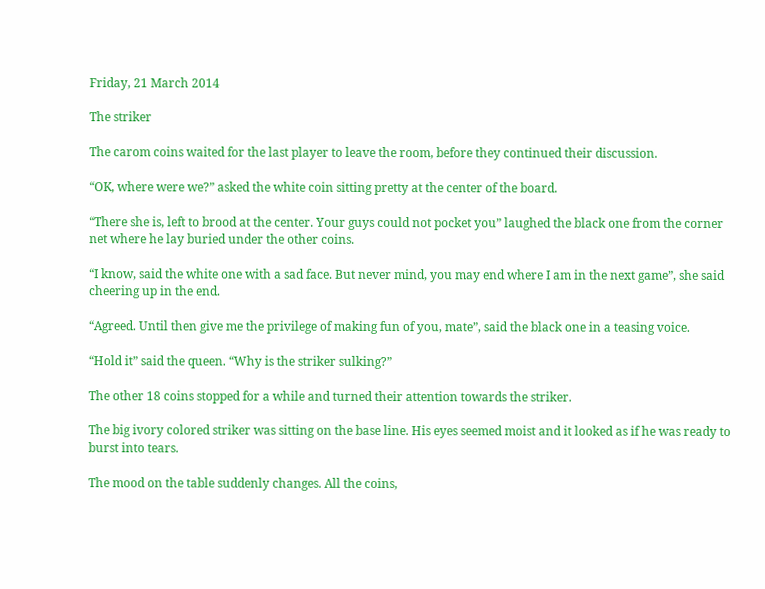Friday, 21 March 2014

The striker

The carom coins waited for the last player to leave the room, before they continued their discussion.

“OK, where were we?” asked the white coin sitting pretty at the center of the board.

“There she is, left to brood at the center. Your guys could not pocket you” laughed the black one from the corner net where he lay buried under the other coins.

“I know, said the white one with a sad face. But never mind, you may end where I am in the next game”, she said cheering up in the end.

“Agreed. Until then give me the privilege of making fun of you, mate”, said the black one in a teasing voice.

“Hold it” said the queen. “Why is the striker sulking?”

The other 18 coins stopped for a while and turned their attention towards the striker.

The big ivory colored striker was sitting on the base line. His eyes seemed moist and it looked as if he was ready to burst into tears.

The mood on the table suddenly changes. All the coins,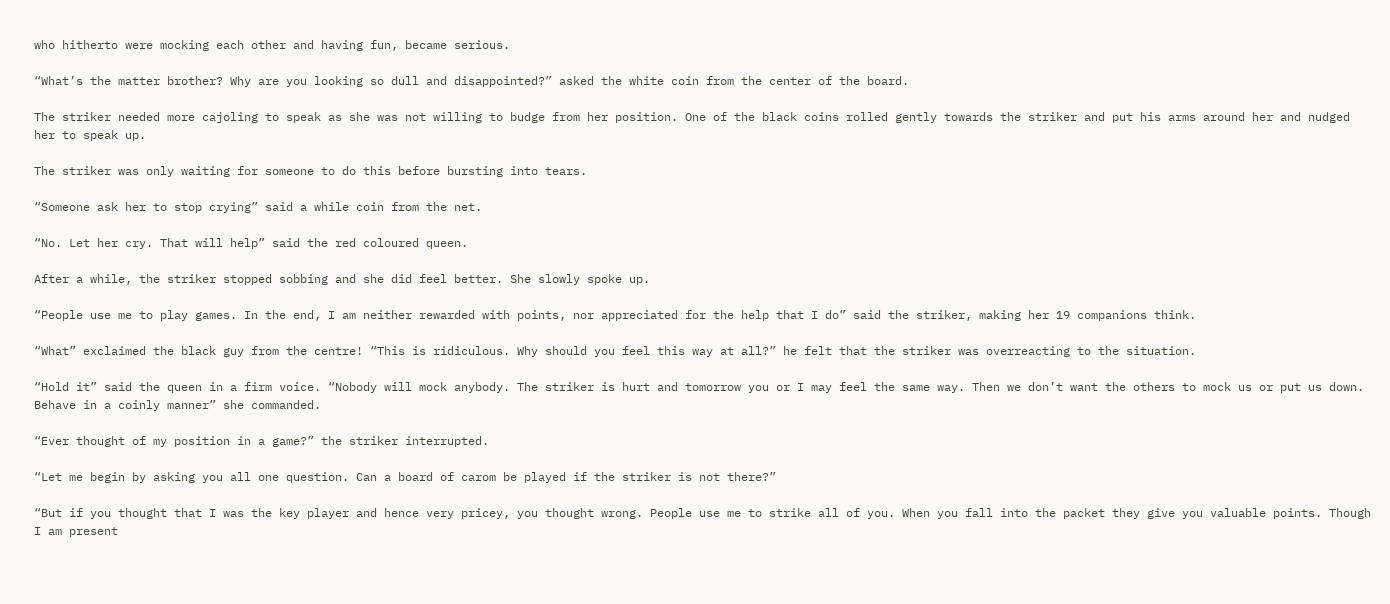who hitherto were mocking each other and having fun, became serious.

“What’s the matter brother? Why are you looking so dull and disappointed?” asked the white coin from the center of the board.

The striker needed more cajoling to speak as she was not willing to budge from her position. One of the black coins rolled gently towards the striker and put his arms around her and nudged her to speak up.

The striker was only waiting for someone to do this before bursting into tears.

“Someone ask her to stop crying” said a while coin from the net.

“No. Let her cry. That will help” said the red coloured queen.

After a while, the striker stopped sobbing and she did feel better. She slowly spoke up.

“People use me to play games. In the end, I am neither rewarded with points, nor appreciated for the help that I do” said the striker, making her 19 companions think.

“What” exclaimed the black guy from the centre! “This is ridiculous. Why should you feel this way at all?” he felt that the striker was overreacting to the situation.

“Hold it” said the queen in a firm voice. “Nobody will mock anybody. The striker is hurt and tomorrow you or I may feel the same way. Then we don’t want the others to mock us or put us down. Behave in a coinly manner” she commanded.

“Ever thought of my position in a game?” the striker interrupted.

“Let me begin by asking you all one question. Can a board of carom be played if the striker is not there?”

“But if you thought that I was the key player and hence very pricey, you thought wrong. People use me to strike all of you. When you fall into the packet they give you valuable points. Though I am present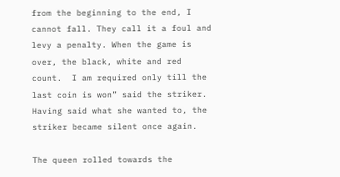from the beginning to the end, I cannot fall. They call it a foul and levy a penalty. When the game is over, the black, white and red count.  I am required only till the last coin is won” said the striker. Having said what she wanted to, the striker became silent once again.

The queen rolled towards the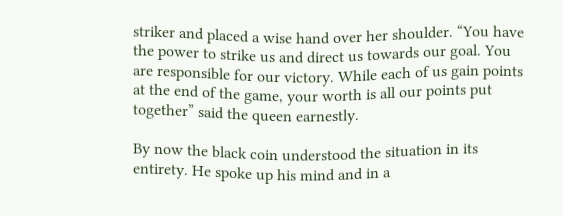striker and placed a wise hand over her shoulder. “You have the power to strike us and direct us towards our goal. You are responsible for our victory. While each of us gain points at the end of the game, your worth is all our points put together” said the queen earnestly.

By now the black coin understood the situation in its entirety. He spoke up his mind and in a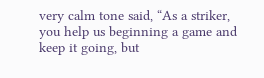very calm tone said, “As a striker, you help us beginning a game and keep it going, but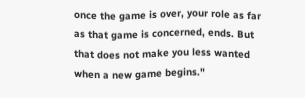once the game is over, your role as far as that game is concerned, ends. But that does not make you less wanted when a new game begins."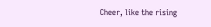Cheer, like the rising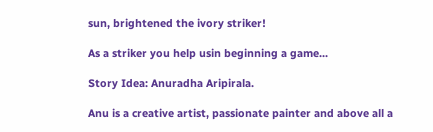sun, brightened the ivory striker!

As a striker you help usin beginning a game...

Story Idea: Anuradha Aripirala.

Anu is a creative artist, passionate painter and above all a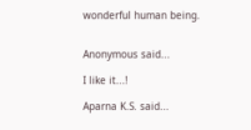wonderful human being.


Anonymous said...

I like it...!

Aparna K.S. said...